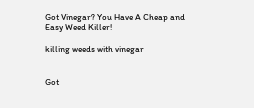Got Vinegar? You Have A Cheap and Easy Weed Killer!

killing weeds with vinegar


Got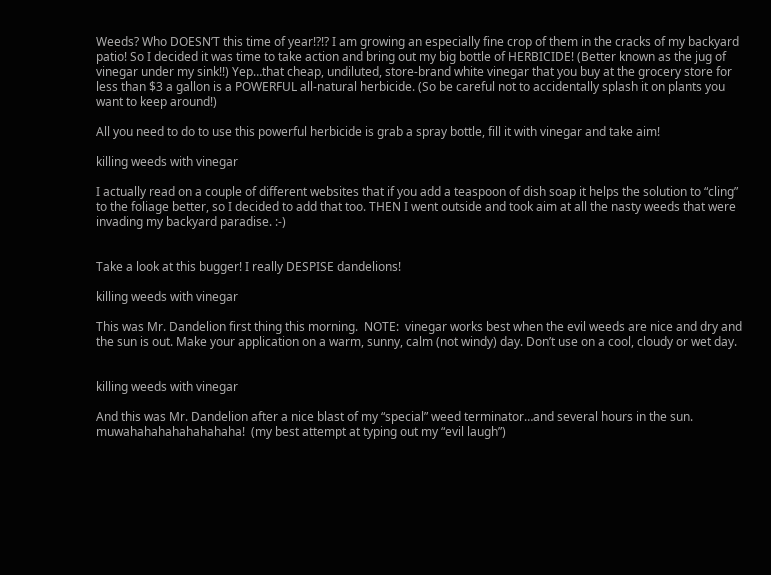Weeds? Who DOESN’T this time of year!?!? I am growing an especially fine crop of them in the cracks of my backyard patio! So I decided it was time to take action and bring out my big bottle of HERBICIDE! (Better known as the jug of vinegar under my sink!!) Yep…that cheap, undiluted, store-brand white vinegar that you buy at the grocery store for less than $3 a gallon is a POWERFUL all-natural herbicide. (So be careful not to accidentally splash it on plants you want to keep around!)

All you need to do to use this powerful herbicide is grab a spray bottle, fill it with vinegar and take aim!

killing weeds with vinegar

I actually read on a couple of different websites that if you add a teaspoon of dish soap it helps the solution to “cling” to the foliage better, so I decided to add that too. THEN I went outside and took aim at all the nasty weeds that were invading my backyard paradise. :-)


Take a look at this bugger! I really DESPISE dandelions!

killing weeds with vinegar

This was Mr. Dandelion first thing this morning.  NOTE:  vinegar works best when the evil weeds are nice and dry and the sun is out. Make your application on a warm, sunny, calm (not windy) day. Don’t use on a cool, cloudy or wet day.


killing weeds with vinegar

And this was Mr. Dandelion after a nice blast of my “special” weed terminator…and several hours in the sun.    muwahahahahahahahaha!  (my best attempt at typing out my “evil laugh”)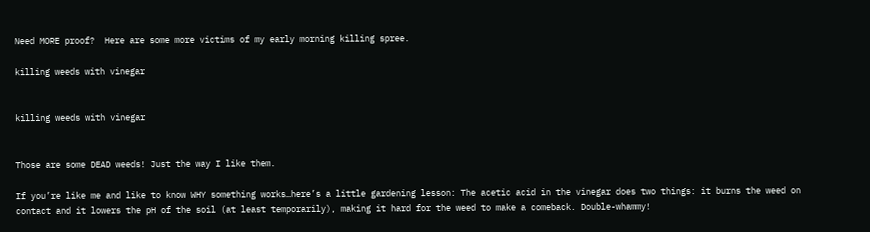Need MORE proof?  Here are some more victims of my early morning killing spree.

killing weeds with vinegar


killing weeds with vinegar


Those are some DEAD weeds! Just the way I like them.

If you’re like me and like to know WHY something works…here’s a little gardening lesson: The acetic acid in the vinegar does two things: it burns the weed on contact and it lowers the pH of the soil (at least temporarily), making it hard for the weed to make a comeback. Double-whammy!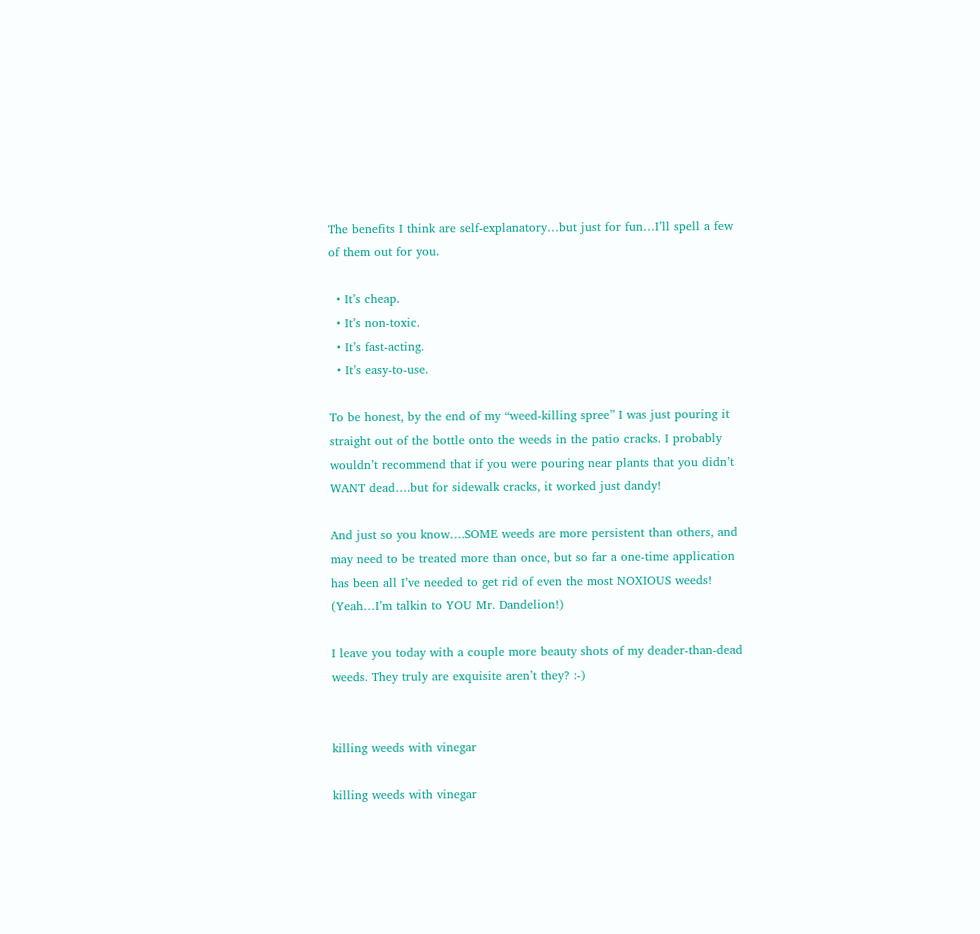The benefits I think are self-explanatory…but just for fun…I’ll spell a few of them out for you.

  • It’s cheap.
  • It’s non-toxic.
  • It’s fast-acting.
  • It’s easy-to-use.

To be honest, by the end of my “weed-killing spree” I was just pouring it straight out of the bottle onto the weeds in the patio cracks. I probably wouldn’t recommend that if you were pouring near plants that you didn’t WANT dead….but for sidewalk cracks, it worked just dandy!

And just so you know….SOME weeds are more persistent than others, and may need to be treated more than once, but so far a one-time application has been all I’ve needed to get rid of even the most NOXIOUS weeds! (Yeah…I’m talkin to YOU Mr. Dandelion!)

I leave you today with a couple more beauty shots of my deader-than-dead weeds. They truly are exquisite aren’t they? :-)


killing weeds with vinegar

killing weeds with vinegar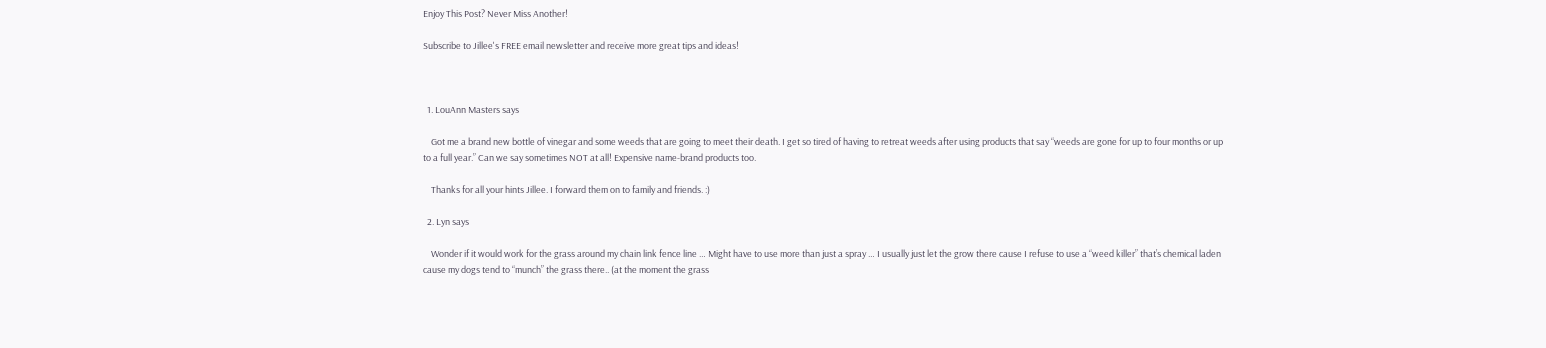Enjoy This Post? Never Miss Another!

Subscribe to Jillee's FREE email newsletter and receive more great tips and ideas!



  1. LouAnn Masters says

    Got me a brand new bottle of vinegar and some weeds that are going to meet their death. I get so tired of having to retreat weeds after using products that say “weeds are gone for up to four months or up to a full year.” Can we say sometimes NOT at all! Expensive name-brand products too.

    Thanks for all your hints Jillee. I forward them on to family and friends. :)

  2. Lyn says

    Wonder if it would work for the grass around my chain link fence line … Might have to use more than just a spray … I usually just let the grow there cause I refuse to use a “weed killer” that’s chemical laden cause my dogs tend to “munch” the grass there.. (at the moment the grass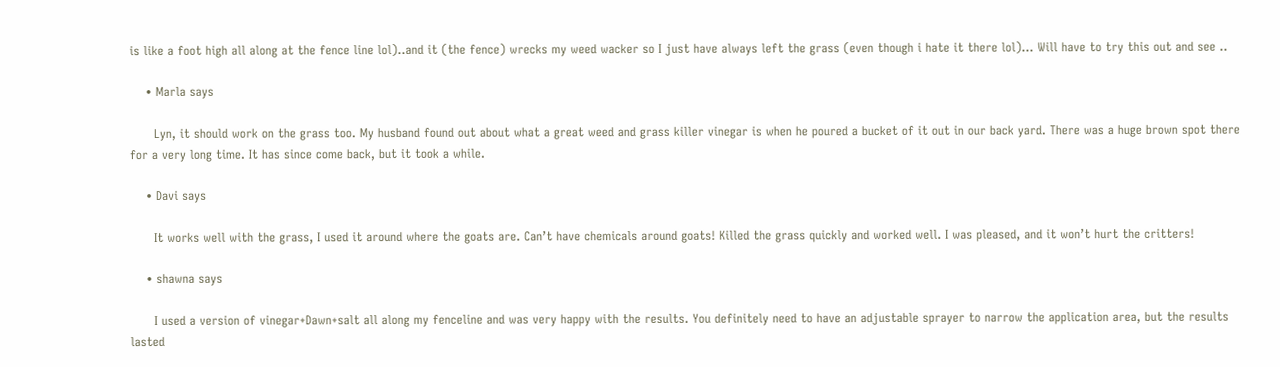is like a foot high all along at the fence line lol)..and it (the fence) wrecks my weed wacker so I just have always left the grass (even though i hate it there lol)… Will have to try this out and see ..

    • Marla says

      Lyn, it should work on the grass too. My husband found out about what a great weed and grass killer vinegar is when he poured a bucket of it out in our back yard. There was a huge brown spot there for a very long time. It has since come back, but it took a while.

    • Davi says

      It works well with the grass, I used it around where the goats are. Can’t have chemicals around goats! Killed the grass quickly and worked well. I was pleased, and it won’t hurt the critters!

    • shawna says

      I used a version of vinegar+Dawn+salt all along my fenceline and was very happy with the results. You definitely need to have an adjustable sprayer to narrow the application area, but the results lasted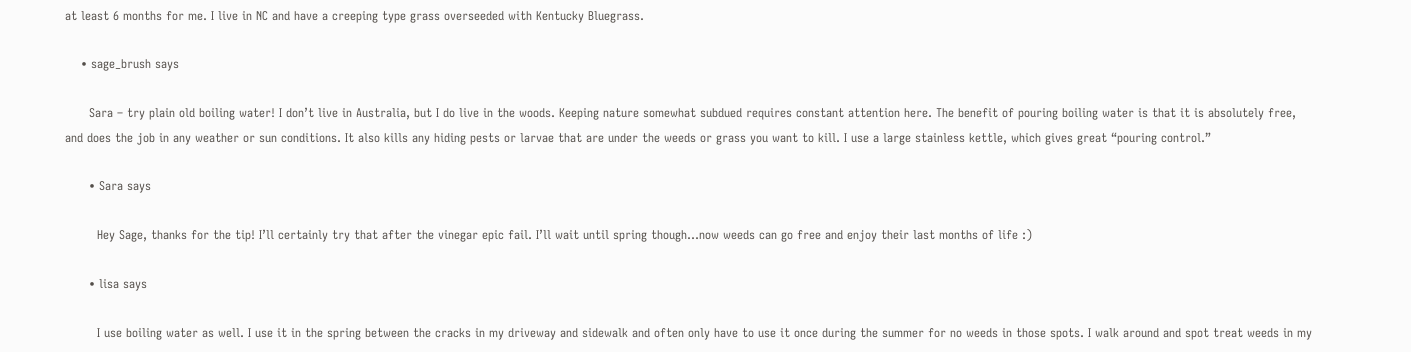at least 6 months for me. I live in NC and have a creeping type grass overseeded with Kentucky Bluegrass.

    • sage_brush says

      Sara – try plain old boiling water! I don’t live in Australia, but I do live in the woods. Keeping nature somewhat subdued requires constant attention here. The benefit of pouring boiling water is that it is absolutely free, and does the job in any weather or sun conditions. It also kills any hiding pests or larvae that are under the weeds or grass you want to kill. I use a large stainless kettle, which gives great “pouring control.”

      • Sara says

        Hey Sage, thanks for the tip! I’ll certainly try that after the vinegar epic fail. I’ll wait until spring though…now weeds can go free and enjoy their last months of life :)

      • lisa says

        I use boiling water as well. I use it in the spring between the cracks in my driveway and sidewalk and often only have to use it once during the summer for no weeds in those spots. I walk around and spot treat weeds in my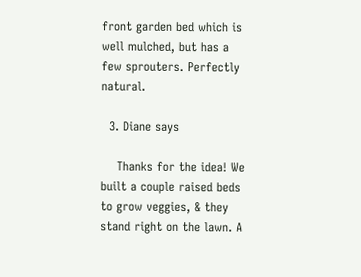front garden bed which is well mulched, but has a few sprouters. Perfectly natural.

  3. Diane says

    Thanks for the idea! We built a couple raised beds to grow veggies, & they stand right on the lawn. A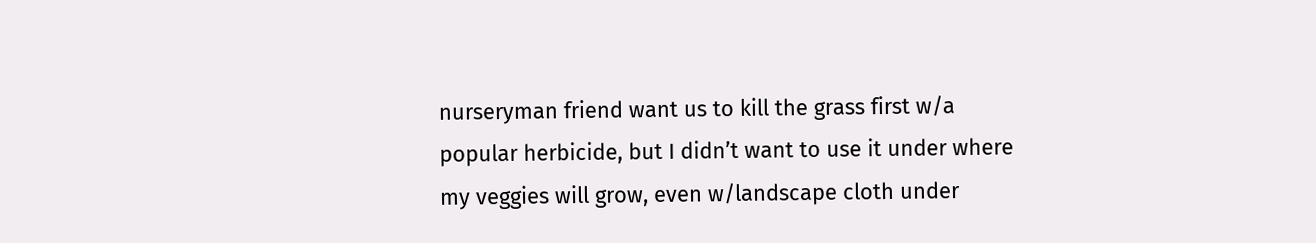nurseryman friend want us to kill the grass first w/a popular herbicide, but I didn’t want to use it under where my veggies will grow, even w/landscape cloth under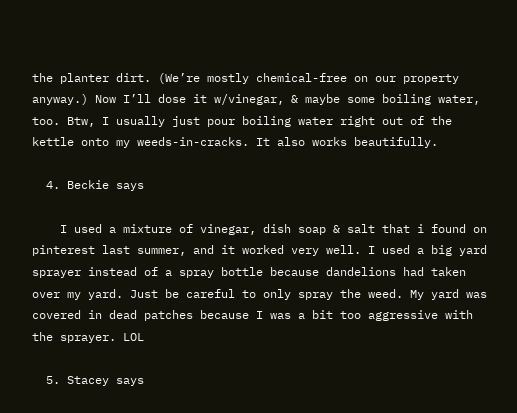the planter dirt. (We’re mostly chemical-free on our property anyway.) Now I’ll dose it w/vinegar, & maybe some boiling water, too. Btw, I usually just pour boiling water right out of the kettle onto my weeds-in-cracks. It also works beautifully.

  4. Beckie says

    I used a mixture of vinegar, dish soap & salt that i found on pinterest last summer, and it worked very well. I used a big yard sprayer instead of a spray bottle because dandelions had taken over my yard. Just be careful to only spray the weed. My yard was covered in dead patches because I was a bit too aggressive with the sprayer. LOL

  5. Stacey says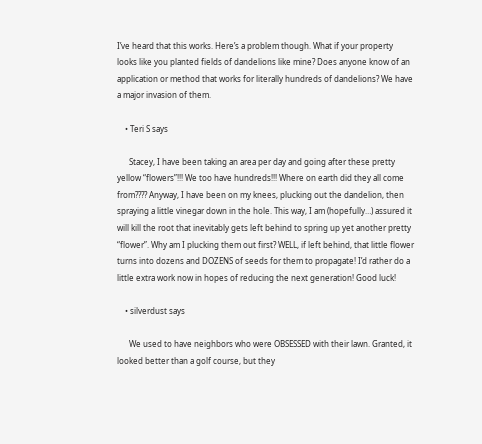I’ve heard that this works. Here’s a problem though. What if your property looks like you planted fields of dandelions like mine? Does anyone know of an application or method that works for literally hundreds of dandelions? We have a major invasion of them.

    • Teri S says

      Stacey, I have been taking an area per day and going after these pretty yellow “flowers”!!! We too have hundreds!!! Where on earth did they all come from???? Anyway, I have been on my knees, plucking out the dandelion, then spraying a little vinegar down in the hole. This way, I am (hopefully…) assured it will kill the root that inevitably gets left behind to spring up yet another pretty “flower”. Why am I plucking them out first? WELL, if left behind, that little flower turns into dozens and DOZENS of seeds for them to propagate! I’d rather do a little extra work now in hopes of reducing the next generation! Good luck!

    • silverdust says

      We used to have neighbors who were OBSESSED with their lawn. Granted, it looked better than a golf course, but they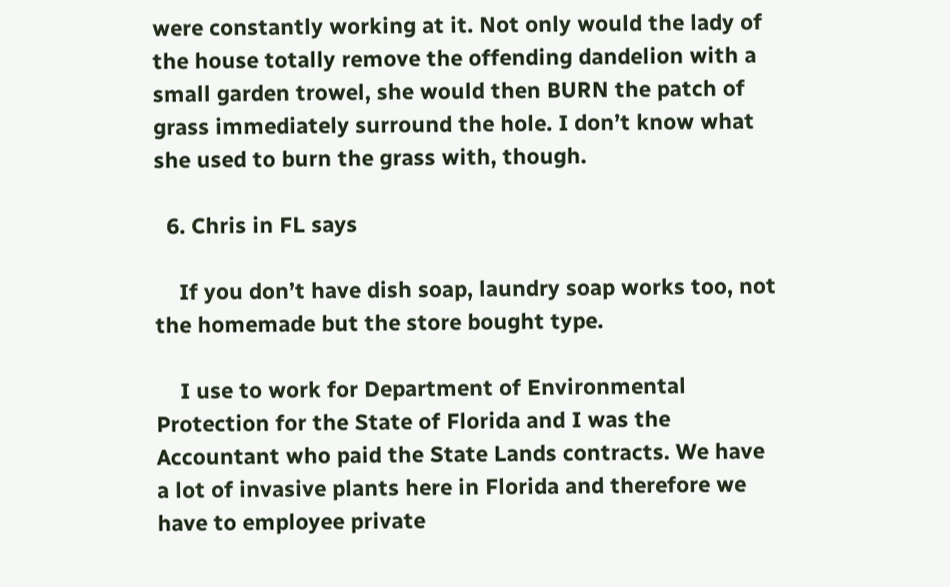were constantly working at it. Not only would the lady of the house totally remove the offending dandelion with a small garden trowel, she would then BURN the patch of grass immediately surround the hole. I don’t know what she used to burn the grass with, though.

  6. Chris in FL says

    If you don’t have dish soap, laundry soap works too, not the homemade but the store bought type.

    I use to work for Department of Environmental Protection for the State of Florida and I was the Accountant who paid the State Lands contracts. We have a lot of invasive plants here in Florida and therefore we have to employee private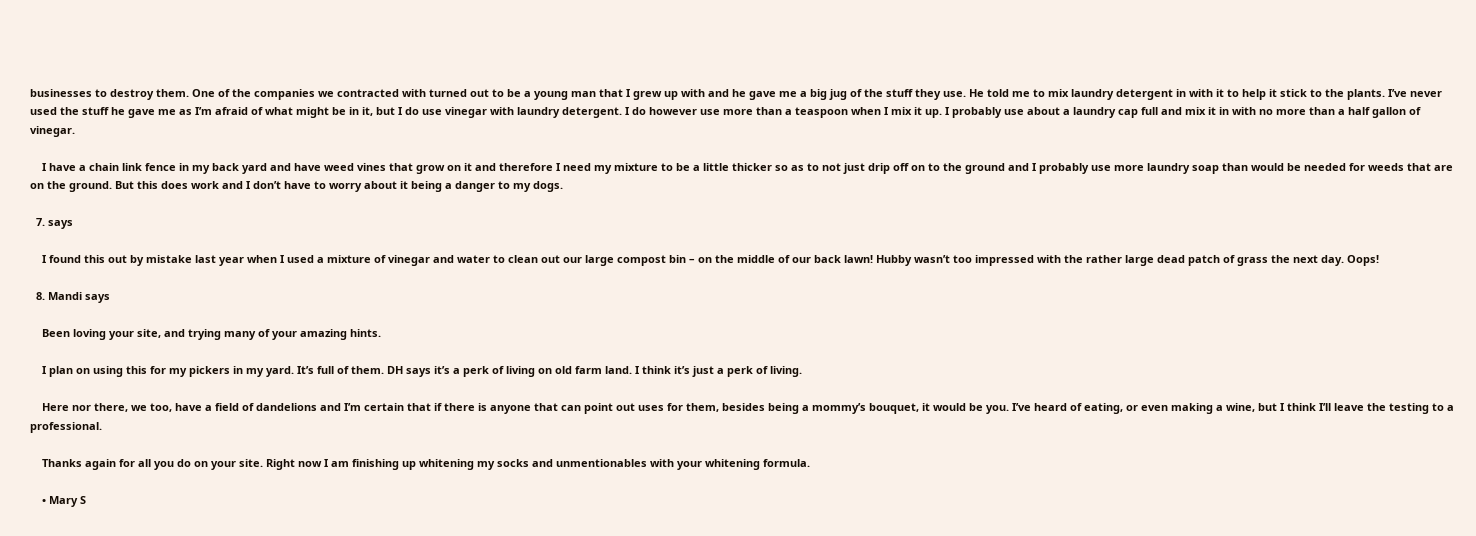businesses to destroy them. One of the companies we contracted with turned out to be a young man that I grew up with and he gave me a big jug of the stuff they use. He told me to mix laundry detergent in with it to help it stick to the plants. I’ve never used the stuff he gave me as I’m afraid of what might be in it, but I do use vinegar with laundry detergent. I do however use more than a teaspoon when I mix it up. I probably use about a laundry cap full and mix it in with no more than a half gallon of vinegar.

    I have a chain link fence in my back yard and have weed vines that grow on it and therefore I need my mixture to be a little thicker so as to not just drip off on to the ground and I probably use more laundry soap than would be needed for weeds that are on the ground. But this does work and I don’t have to worry about it being a danger to my dogs.

  7. says

    I found this out by mistake last year when I used a mixture of vinegar and water to clean out our large compost bin – on the middle of our back lawn! Hubby wasn’t too impressed with the rather large dead patch of grass the next day. Oops!

  8. Mandi says

    Been loving your site, and trying many of your amazing hints.

    I plan on using this for my pickers in my yard. It’s full of them. DH says it’s a perk of living on old farm land. I think it’s just a perk of living.

    Here nor there, we too, have a field of dandelions and I’m certain that if there is anyone that can point out uses for them, besides being a mommy’s bouquet, it would be you. I’ve heard of eating, or even making a wine, but I think I’ll leave the testing to a professional.

    Thanks again for all you do on your site. Right now I am finishing up whitening my socks and unmentionables with your whitening formula.

    • Mary S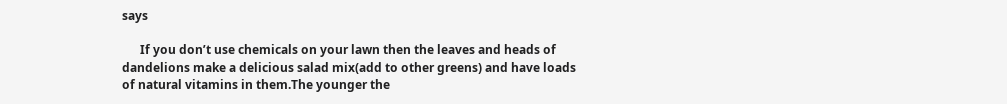says

      If you don’t use chemicals on your lawn then the leaves and heads of dandelions make a delicious salad mix(add to other greens) and have loads of natural vitamins in them.The younger the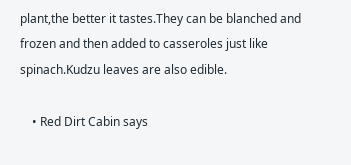plant,the better it tastes.They can be blanched and frozen and then added to casseroles just like spinach.Kudzu leaves are also edible.

    • Red Dirt Cabin says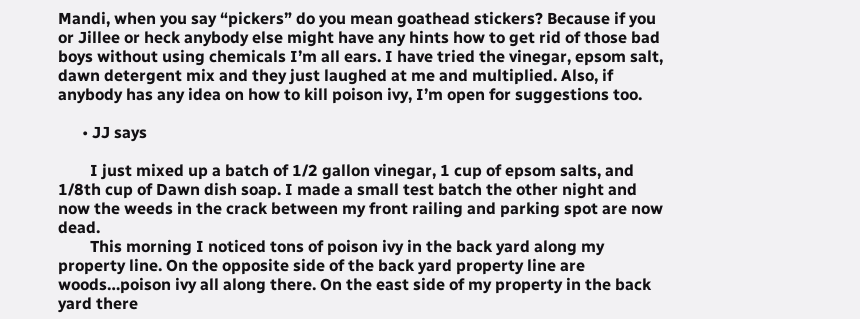Mandi, when you say “pickers” do you mean goathead stickers? Because if you or Jillee or heck anybody else might have any hints how to get rid of those bad boys without using chemicals I’m all ears. I have tried the vinegar, epsom salt, dawn detergent mix and they just laughed at me and multiplied. Also, if anybody has any idea on how to kill poison ivy, I’m open for suggestions too.

      • JJ says

        I just mixed up a batch of 1/2 gallon vinegar, 1 cup of epsom salts, and 1/8th cup of Dawn dish soap. I made a small test batch the other night and now the weeds in the crack between my front railing and parking spot are now dead.
        This morning I noticed tons of poison ivy in the back yard along my property line. On the opposite side of the back yard property line are woods…poison ivy all along there. On the east side of my property in the back yard there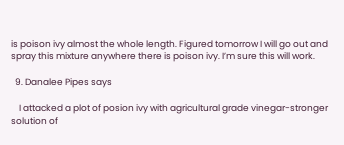is poison ivy almost the whole length. Figured tomorrow I will go out and spray this mixture anywhere there is poison ivy. I’m sure this will work.

  9. Danalee Pipes says

    I attacked a plot of posion ivy with agricultural grade vinegar-stronger solution of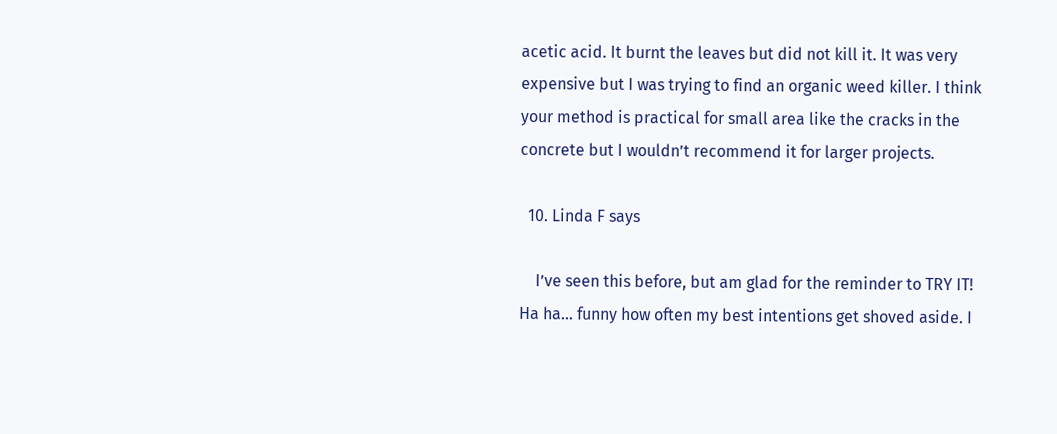acetic acid. It burnt the leaves but did not kill it. It was very expensive but I was trying to find an organic weed killer. I think your method is practical for small area like the cracks in the concrete but I wouldn’t recommend it for larger projects.

  10. Linda F says

    I’ve seen this before, but am glad for the reminder to TRY IT! Ha ha… funny how often my best intentions get shoved aside. I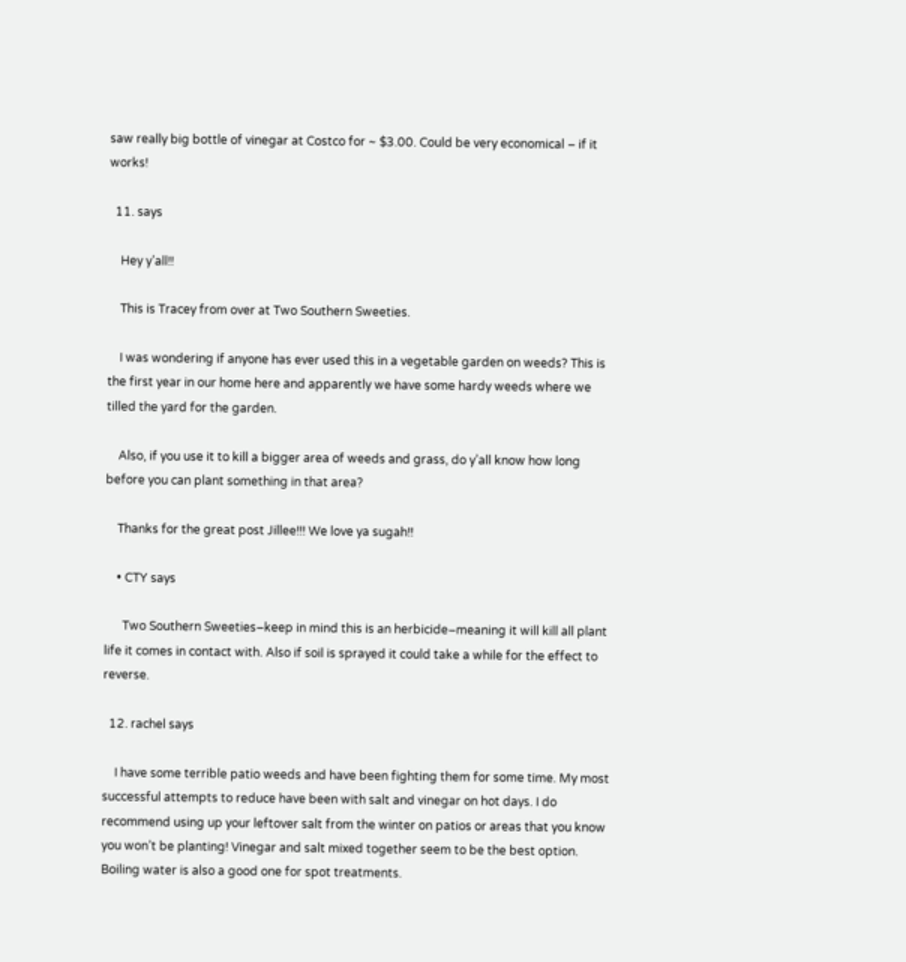saw really big bottle of vinegar at Costco for ~ $3.00. Could be very economical – if it works!

  11. says

    Hey y’all!!

    This is Tracey from over at Two Southern Sweeties.

    I was wondering if anyone has ever used this in a vegetable garden on weeds? This is the first year in our home here and apparently we have some hardy weeds where we tilled the yard for the garden.

    Also, if you use it to kill a bigger area of weeds and grass, do y’all know how long before you can plant something in that area?

    Thanks for the great post Jillee!!! We love ya sugah!!

    • CTY says

      Two Southern Sweeties–keep in mind this is an herbicide–meaning it will kill all plant life it comes in contact with. Also if soil is sprayed it could take a while for the effect to reverse.

  12. rachel says

    I have some terrible patio weeds and have been fighting them for some time. My most successful attempts to reduce have been with salt and vinegar on hot days. I do recommend using up your leftover salt from the winter on patios or areas that you know you won’t be planting! Vinegar and salt mixed together seem to be the best option. Boiling water is also a good one for spot treatments.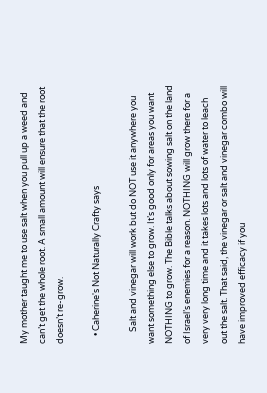My mother taught me to use salt when you pull up a weed and can’t get the whole root. A small amount will ensure that the root doesn’t re-grow.

    • Caherine's Not Naturally Crafty says

      Salt and vinegar will work but do NOT use it anywhere you want something else to grow. It’s good only for areas you want NOTHING to grow. The Bible talks about sowing salt on the land of Israel’s enemies for a reason. NOTHING will grow there for a very very long time and it takes lots and lots of water to leach out the salt. That said, the vinegar or salt and vinegar combo will have improved efficacy if you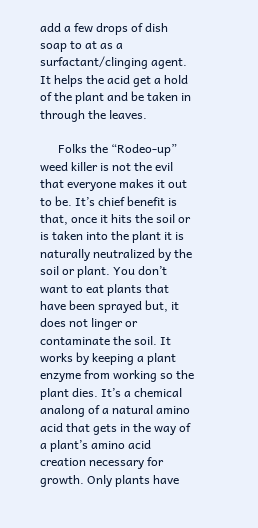add a few drops of dish soap to at as a surfactant/clinging agent. It helps the acid get a hold of the plant and be taken in through the leaves.

      Folks the “Rodeo-up” weed killer is not the evil that everyone makes it out to be. It’s chief benefit is that, once it hits the soil or is taken into the plant it is naturally neutralized by the soil or plant. You don’t want to eat plants that have been sprayed but, it does not linger or contaminate the soil. It works by keeping a plant enzyme from working so the plant dies. It’s a chemical analong of a natural amino acid that gets in the way of a plant’s amino acid creation necessary for growth. Only plants have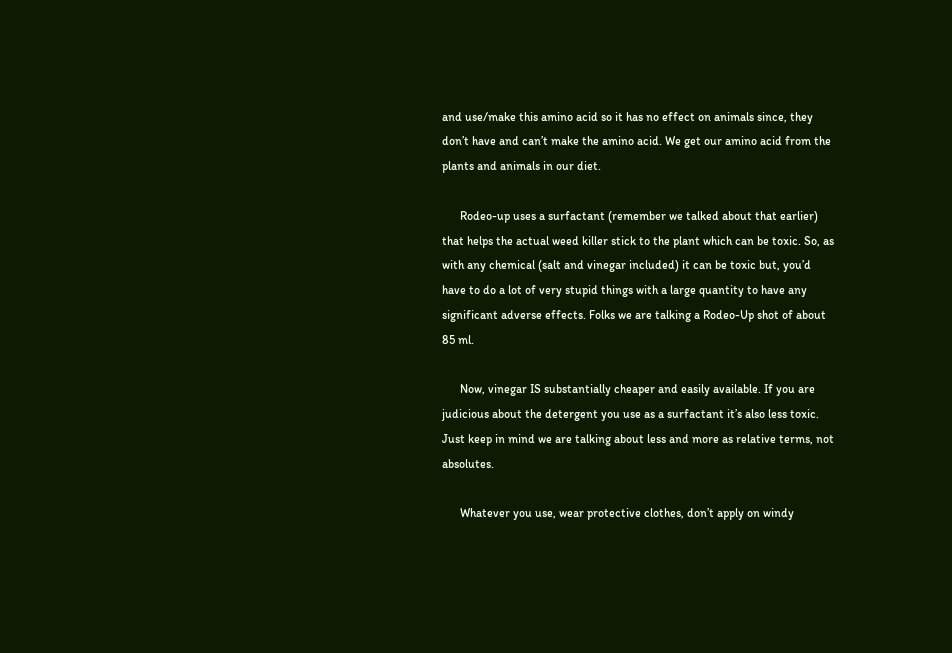and use/make this amino acid so it has no effect on animals since, they don’t have and can’t make the amino acid. We get our amino acid from the plants and animals in our diet.

      Rodeo-up uses a surfactant (remember we talked about that earlier) that helps the actual weed killer stick to the plant which can be toxic. So, as with any chemical (salt and vinegar included) it can be toxic but, you’d have to do a lot of very stupid things with a large quantity to have any significant adverse effects. Folks we are talking a Rodeo-Up shot of about 85 ml.

      Now, vinegar IS substantially cheaper and easily available. If you are judicious about the detergent you use as a surfactant it’s also less toxic. Just keep in mind we are talking about less and more as relative terms, not absolutes.

      Whatever you use, wear protective clothes, don’t apply on windy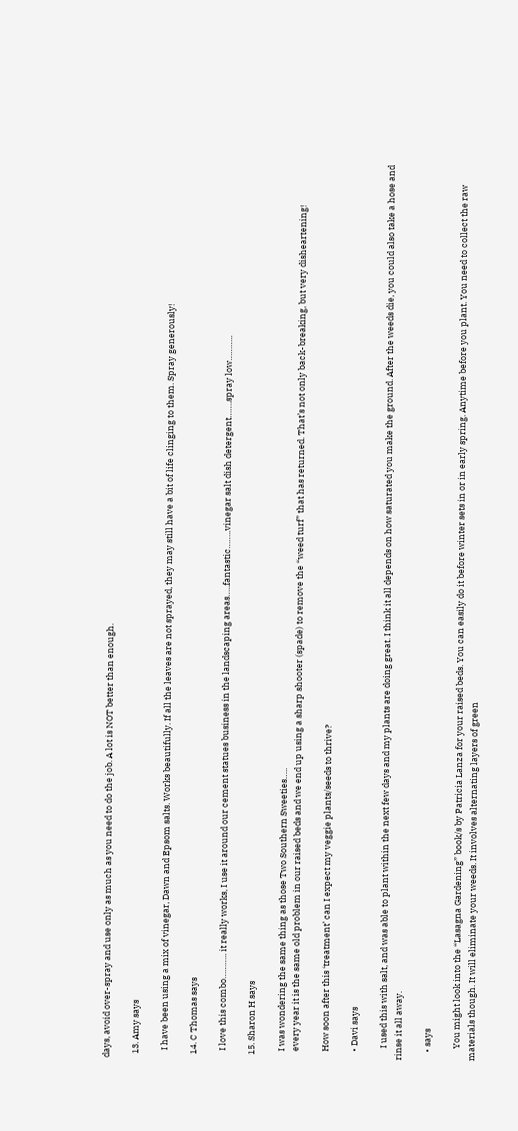days, avoid over-spray and use only as much as you need to do the job. A lot is NOT better than enough.

  13. Amy says

    I have been using a mix of vinegar, Dawn and Epsom salts. Works beautifully. If all the leaves are not sprayed, they may still have a bit of life clinging to them. Spray generously!

  14. C Thomas says

    I love this combo……….. it really works, I use it around our cement statues business in the landscaping areas…..fantastic……..vinegar salt dish detergent…….spray low………..

  15. Sharon H says

    I was wondering the same thing as those Two Southern Sweeties…..
    every year it is the same old problem in our raised beds and we end up using a sharp shooter (spade) to remove the “weed turf” that has returned. That’s not only back-breaking, but very disheartening!

    How soon after this ‘treatment’ can I expect my veggie plants/seeds to thrive?

    • Davi says

      I used this with salt, and was able to plant within the next few days and my plants are doing great. I think it all depends on how saturated you make the ground. After the weeds die, you could also take a hose and rinse it all away.

    • says

      You might look into the “Lasagna Gardening” book/s by Patricia Lanza for your raised beds. You can easily do it before winter sets in or in early spring. Anytime before you plant. You need to collect the raw materials though. It will eliminate your weeds. It involves alternating layers of green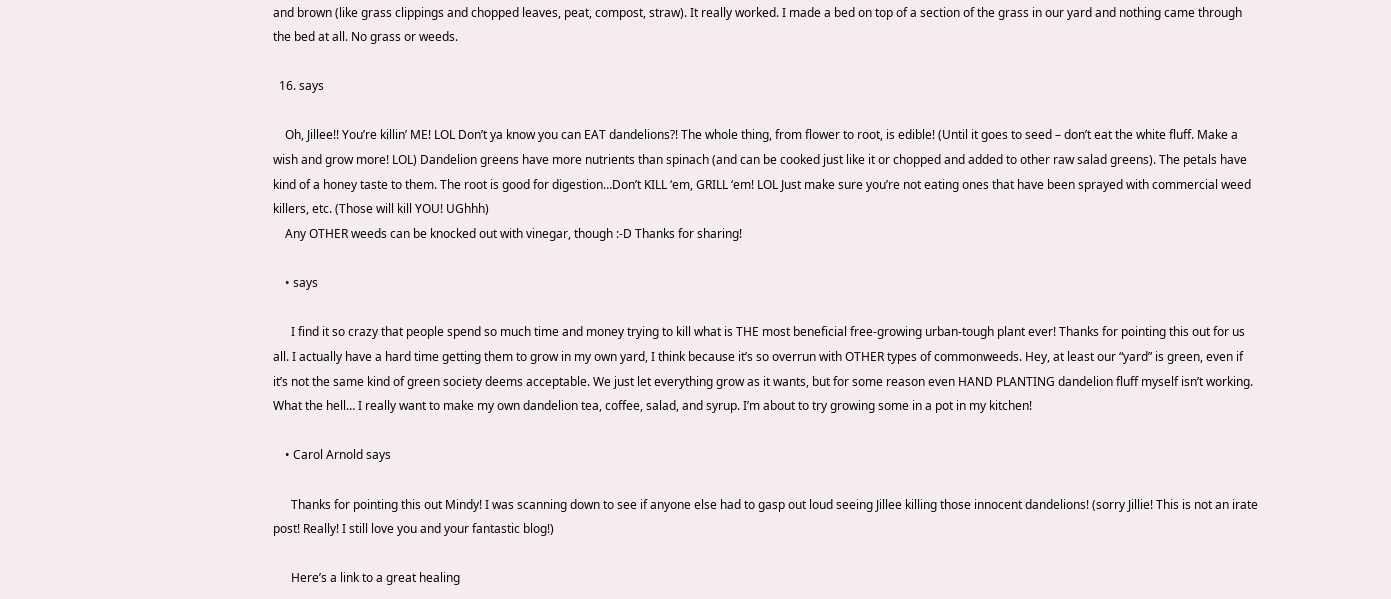and brown (like grass clippings and chopped leaves, peat, compost, straw). It really worked. I made a bed on top of a section of the grass in our yard and nothing came through the bed at all. No grass or weeds.

  16. says

    Oh, Jillee!! You’re killin’ ME! LOL Don’t ya know you can EAT dandelions?! The whole thing, from flower to root, is edible! (Until it goes to seed – don’t eat the white fluff. Make a wish and grow more! LOL) Dandelion greens have more nutrients than spinach (and can be cooked just like it or chopped and added to other raw salad greens). The petals have kind of a honey taste to them. The root is good for digestion…Don’t KILL ‘em, GRILL ‘em! LOL Just make sure you’re not eating ones that have been sprayed with commercial weed killers, etc. (Those will kill YOU! UGhhh)
    Any OTHER weeds can be knocked out with vinegar, though :-D Thanks for sharing!

    • says

      I find it so crazy that people spend so much time and money trying to kill what is THE most beneficial free-growing urban-tough plant ever! Thanks for pointing this out for us all. I actually have a hard time getting them to grow in my own yard, I think because it’s so overrun with OTHER types of commonweeds. Hey, at least our “yard” is green, even if it’s not the same kind of green society deems acceptable. We just let everything grow as it wants, but for some reason even HAND PLANTING dandelion fluff myself isn’t working. What the hell… I really want to make my own dandelion tea, coffee, salad, and syrup. I’m about to try growing some in a pot in my kitchen!

    • Carol Arnold says

      Thanks for pointing this out Mindy! I was scanning down to see if anyone else had to gasp out loud seeing Jillee killing those innocent dandelions! (sorry Jillie! This is not an irate post! Really! I still love you and your fantastic blog!)

      Here’s a link to a great healing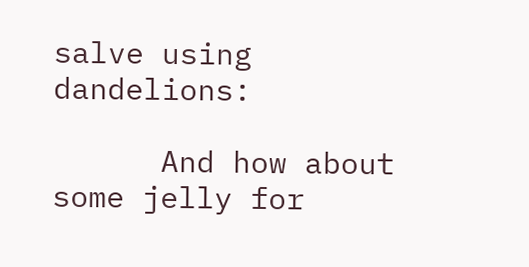salve using dandelions:

      And how about some jelly for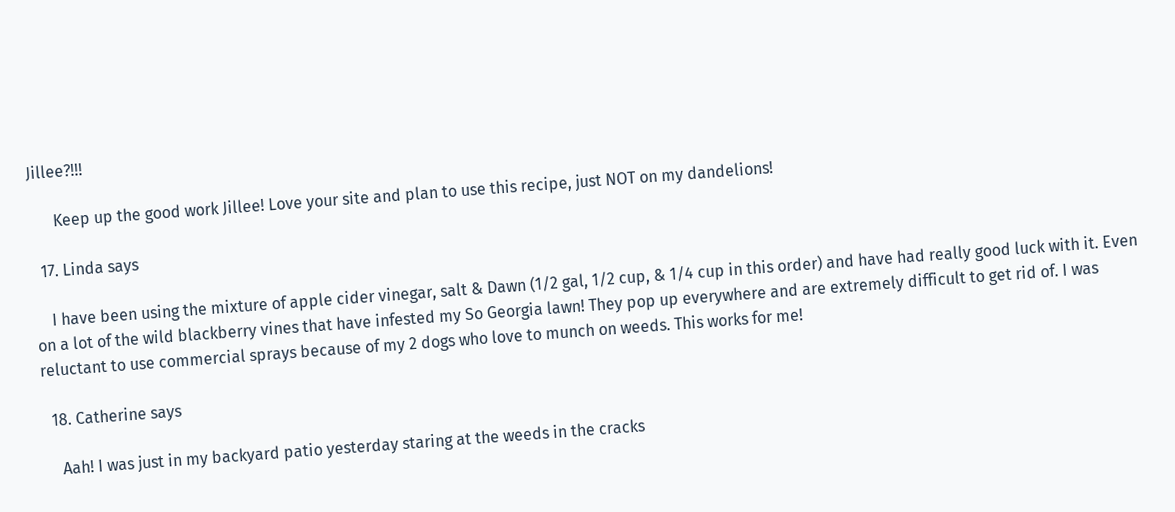Jillee?!!!

      Keep up the good work Jillee! Love your site and plan to use this recipe, just NOT on my dandelions!

  17. Linda says

    I have been using the mixture of apple cider vinegar, salt & Dawn (1/2 gal, 1/2 cup, & 1/4 cup in this order) and have had really good luck with it. Even on a lot of the wild blackberry vines that have infested my So Georgia lawn! They pop up everywhere and are extremely difficult to get rid of. I was reluctant to use commercial sprays because of my 2 dogs who love to munch on weeds. This works for me!

  18. Catherine says

    Aah! I was just in my backyard patio yesterday staring at the weeds in the cracks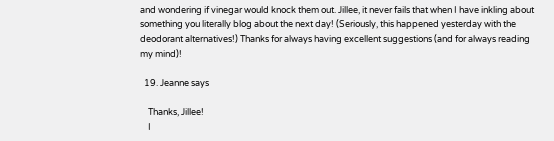and wondering if vinegar would knock them out. Jillee, it never fails that when I have inkling about something you literally blog about the next day! (Seriously, this happened yesterday with the deodorant alternatives!) Thanks for always having excellent suggestions (and for always reading my mind)!

  19. Jeanne says

    Thanks, Jillee!
    I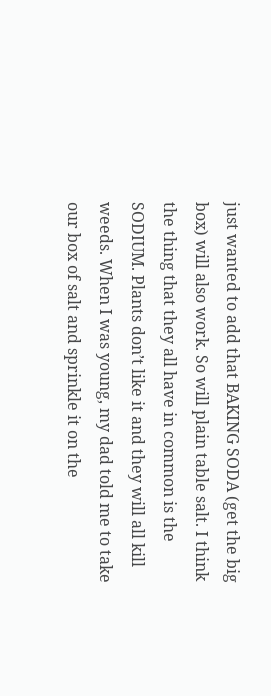just wanted to add that BAKING SODA (get the big box) will also work. So will plain table salt. I think the thing that they all have in common is the SODIUM. Plants don’t like it and they will all kill weeds. When I was young, my dad told me to take our box of salt and sprinkle it on the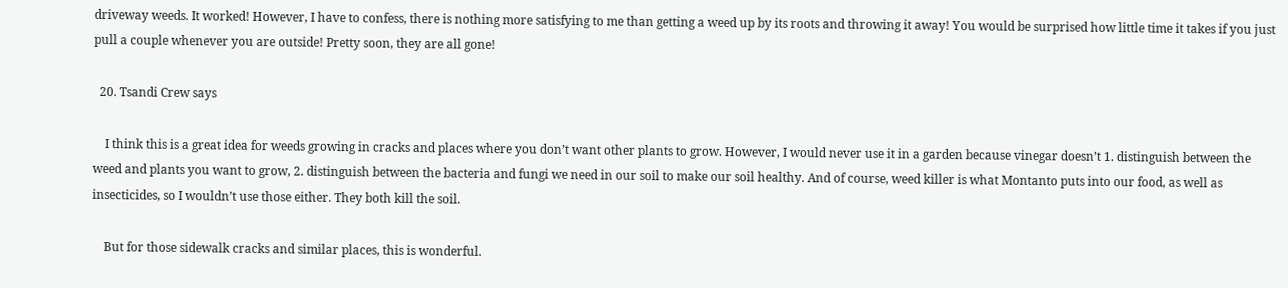driveway weeds. It worked! However, I have to confess, there is nothing more satisfying to me than getting a weed up by its roots and throwing it away! You would be surprised how little time it takes if you just pull a couple whenever you are outside! Pretty soon, they are all gone!

  20. Tsandi Crew says

    I think this is a great idea for weeds growing in cracks and places where you don’t want other plants to grow. However, I would never use it in a garden because vinegar doesn’t 1. distinguish between the weed and plants you want to grow, 2. distinguish between the bacteria and fungi we need in our soil to make our soil healthy. And of course, weed killer is what Montanto puts into our food, as well as insecticides, so I wouldn’t use those either. They both kill the soil.

    But for those sidewalk cracks and similar places, this is wonderful.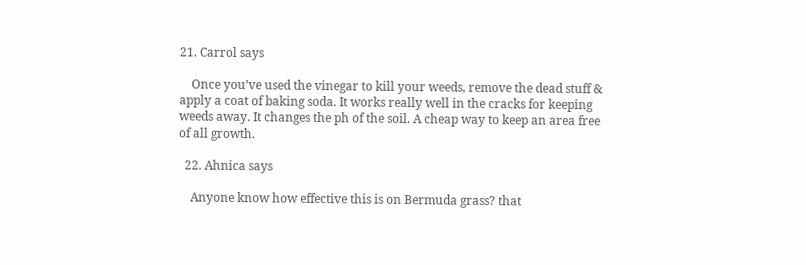21. Carrol says

    Once you’ve used the vinegar to kill your weeds, remove the dead stuff & apply a coat of baking soda. It works really well in the cracks for keeping weeds away. It changes the ph of the soil. A cheap way to keep an area free of all growth.

  22. Ahnica says

    Anyone know how effective this is on Bermuda grass? that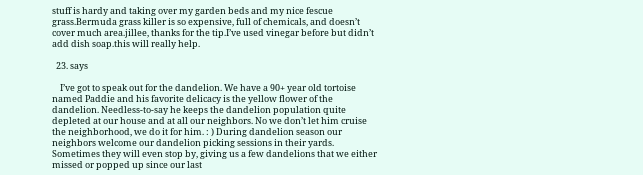stuff is hardy and taking over my garden beds and my nice fescue grass.Bermuda grass killer is so expensive, full of chemicals, and doesn’t cover much area.jillee, thanks for the tip.I’ve used vinegar before but didn’t add dish soap.this will really help.

  23. says

    I’ve got to speak out for the dandelion. We have a 90+ year old tortoise named Paddie and his favorite delicacy is the yellow flower of the dandelion. Needless-to-say he keeps the dandelion population quite depleted at our house and at all our neighbors. No we don’t let him cruise the neighborhood, we do it for him. : ) During dandelion season our neighbors welcome our dandelion picking sessions in their yards. Sometimes they will even stop by, giving us a few dandelions that we either missed or popped up since our last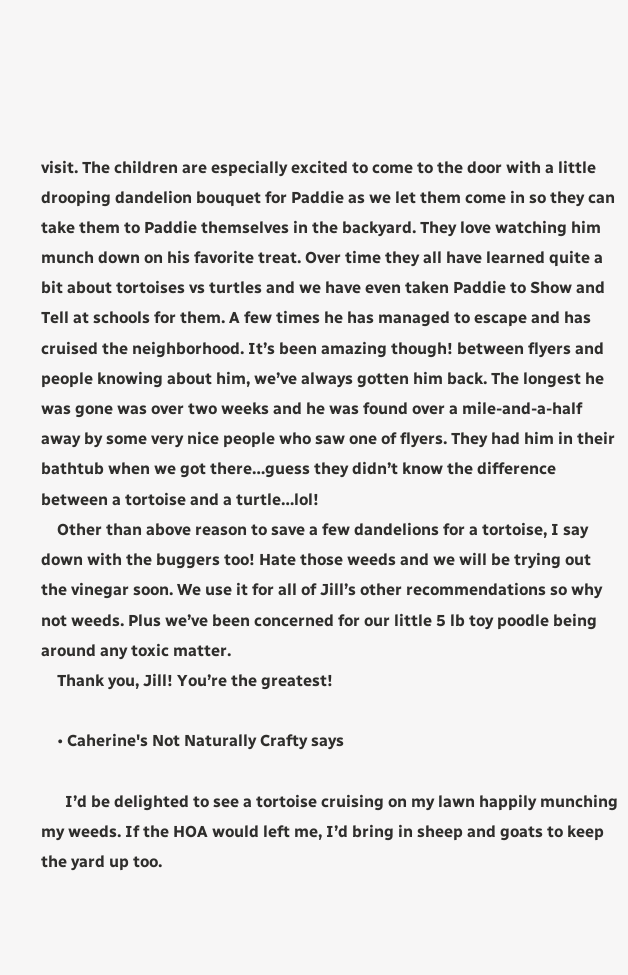visit. The children are especially excited to come to the door with a little drooping dandelion bouquet for Paddie as we let them come in so they can take them to Paddie themselves in the backyard. They love watching him munch down on his favorite treat. Over time they all have learned quite a bit about tortoises vs turtles and we have even taken Paddie to Show and Tell at schools for them. A few times he has managed to escape and has cruised the neighborhood. It’s been amazing though! between flyers and people knowing about him, we’ve always gotten him back. The longest he was gone was over two weeks and he was found over a mile-and-a-half away by some very nice people who saw one of flyers. They had him in their bathtub when we got there…guess they didn’t know the difference between a tortoise and a turtle…lol!
    Other than above reason to save a few dandelions for a tortoise, I say down with the buggers too! Hate those weeds and we will be trying out the vinegar soon. We use it for all of Jill’s other recommendations so why not weeds. Plus we’ve been concerned for our little 5 lb toy poodle being around any toxic matter.
    Thank you, Jill! You’re the greatest!

    • Caherine's Not Naturally Crafty says

      I’d be delighted to see a tortoise cruising on my lawn happily munching my weeds. If the HOA would left me, I’d bring in sheep and goats to keep the yard up too.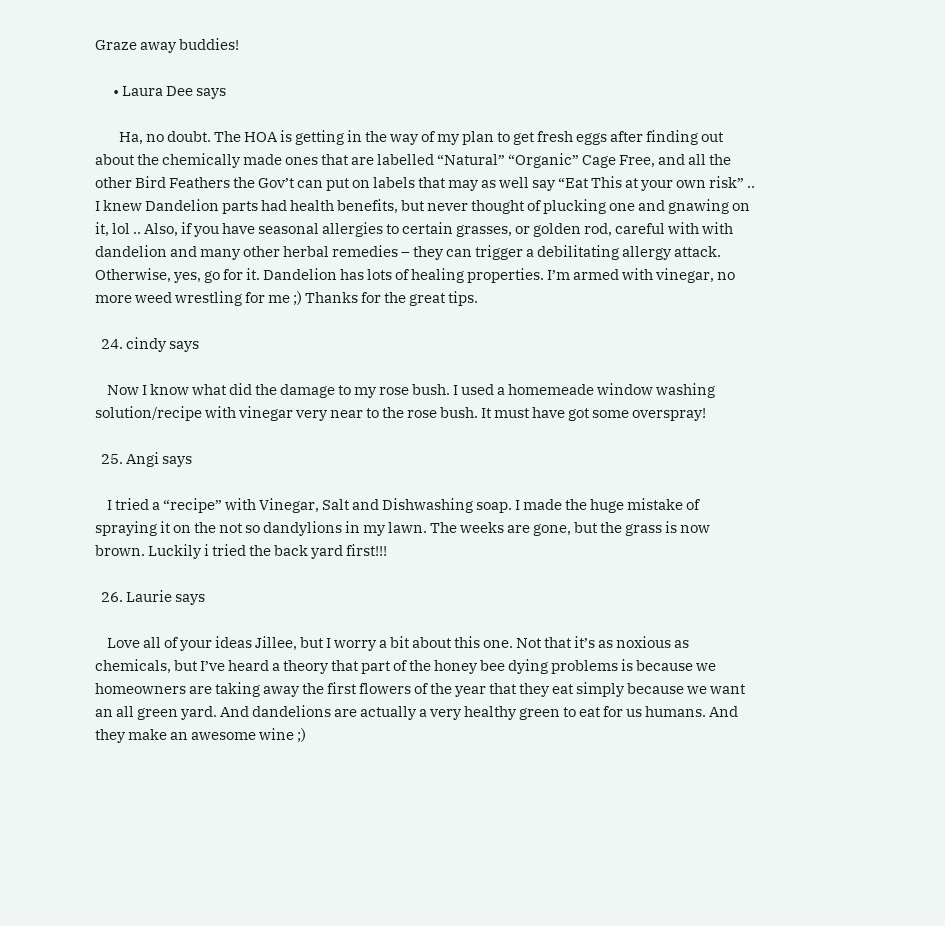Graze away buddies!

      • Laura Dee says

        Ha, no doubt. The HOA is getting in the way of my plan to get fresh eggs after finding out about the chemically made ones that are labelled “Natural” “Organic” Cage Free, and all the other Bird Feathers the Gov’t can put on labels that may as well say “Eat This at your own risk” .. I knew Dandelion parts had health benefits, but never thought of plucking one and gnawing on it, lol .. Also, if you have seasonal allergies to certain grasses, or golden rod, careful with with dandelion and many other herbal remedies – they can trigger a debilitating allergy attack. Otherwise, yes, go for it. Dandelion has lots of healing properties. I’m armed with vinegar, no more weed wrestling for me ;) Thanks for the great tips.

  24. cindy says

    Now I know what did the damage to my rose bush. I used a homemeade window washing solution/recipe with vinegar very near to the rose bush. It must have got some overspray!

  25. Angi says

    I tried a “recipe” with Vinegar, Salt and Dishwashing soap. I made the huge mistake of spraying it on the not so dandylions in my lawn. The weeks are gone, but the grass is now brown. Luckily i tried the back yard first!!!

  26. Laurie says

    Love all of your ideas Jillee, but I worry a bit about this one. Not that it’s as noxious as chemicals, but I’ve heard a theory that part of the honey bee dying problems is because we homeowners are taking away the first flowers of the year that they eat simply because we want an all green yard. And dandelions are actually a very healthy green to eat for us humans. And they make an awesome wine ;)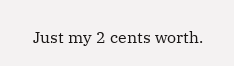Just my 2 cents worth.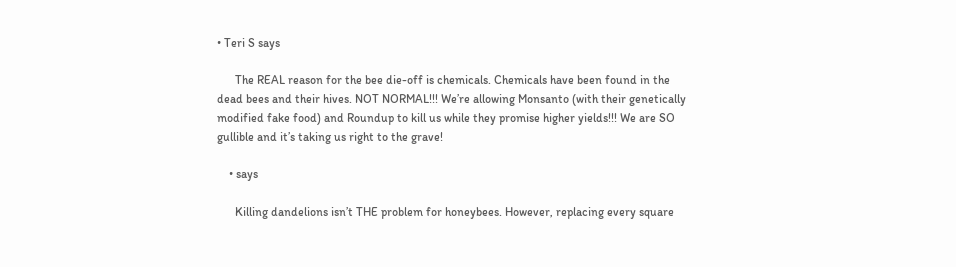• Teri S says

      The REAL reason for the bee die-off is chemicals. Chemicals have been found in the dead bees and their hives. NOT NORMAL!!! We’re allowing Monsanto (with their genetically modified fake food) and Roundup to kill us while they promise higher yields!!! We are SO gullible and it’s taking us right to the grave!

    • says

      Killing dandelions isn’t THE problem for honeybees. However, replacing every square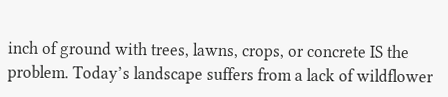inch of ground with trees, lawns, crops, or concrete IS the problem. Today’s landscape suffers from a lack of wildflower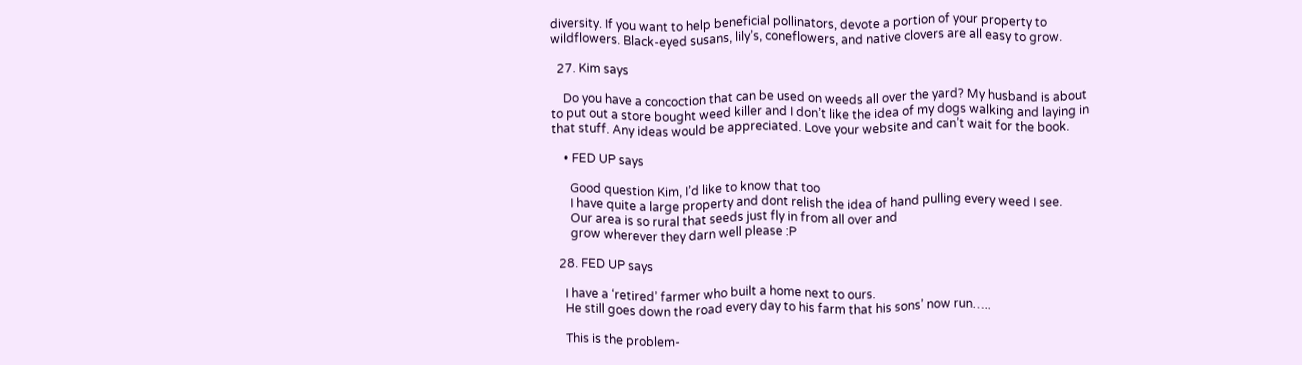diversity. If you want to help beneficial pollinators, devote a portion of your property to wildflowers. Black-eyed susans, lily’s, coneflowers, and native clovers are all easy to grow.

  27. Kim says

    Do you have a concoction that can be used on weeds all over the yard? My husband is about to put out a store bought weed killer and I don’t like the idea of my dogs walking and laying in that stuff. Any ideas would be appreciated. Love your website and can’t wait for the book.

    • FED UP says

      Good question Kim, I’d like to know that too
      I have quite a large property and dont relish the idea of hand pulling every weed I see.
      Our area is so rural that seeds just fly in from all over and
      grow wherever they darn well please :P

  28. FED UP says

    I have a ‘retired’ farmer who built a home next to ours.
    He still goes down the road every day to his farm that his sons’ now run…..

    This is the problem-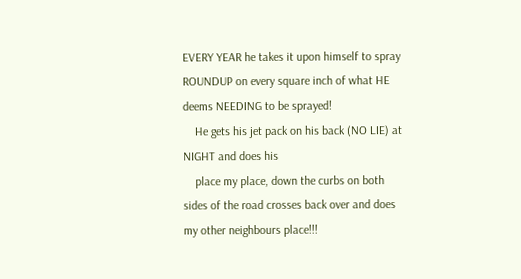EVERY YEAR he takes it upon himself to spray ROUNDUP on every square inch of what HE deems NEEDING to be sprayed!
    He gets his jet pack on his back (NO LIE) at NIGHT and does his
    place my place, down the curbs on both sides of the road crosses back over and does my other neighbours place!!!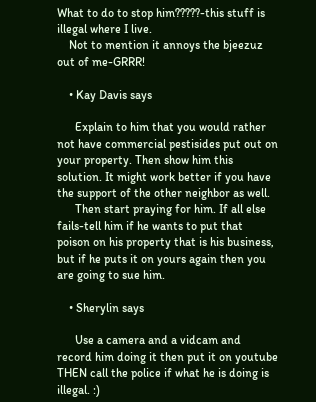What to do to stop him?????-this stuff is illegal where I live.
    Not to mention it annoys the bjeezuz out of me-GRRR!

    • Kay Davis says

      Explain to him that you would rather not have commercial pestisides put out on your property. Then show him this solution. It might work better if you have the support of the other neighbor as well.
      Then start praying for him. If all else fails-tell him if he wants to put that poison on his property that is his business, but if he puts it on yours again then you are going to sue him.

    • Sherylin says

      Use a camera and a vidcam and record him doing it then put it on youtube THEN call the police if what he is doing is illegal. :)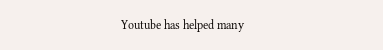Youtube has helped many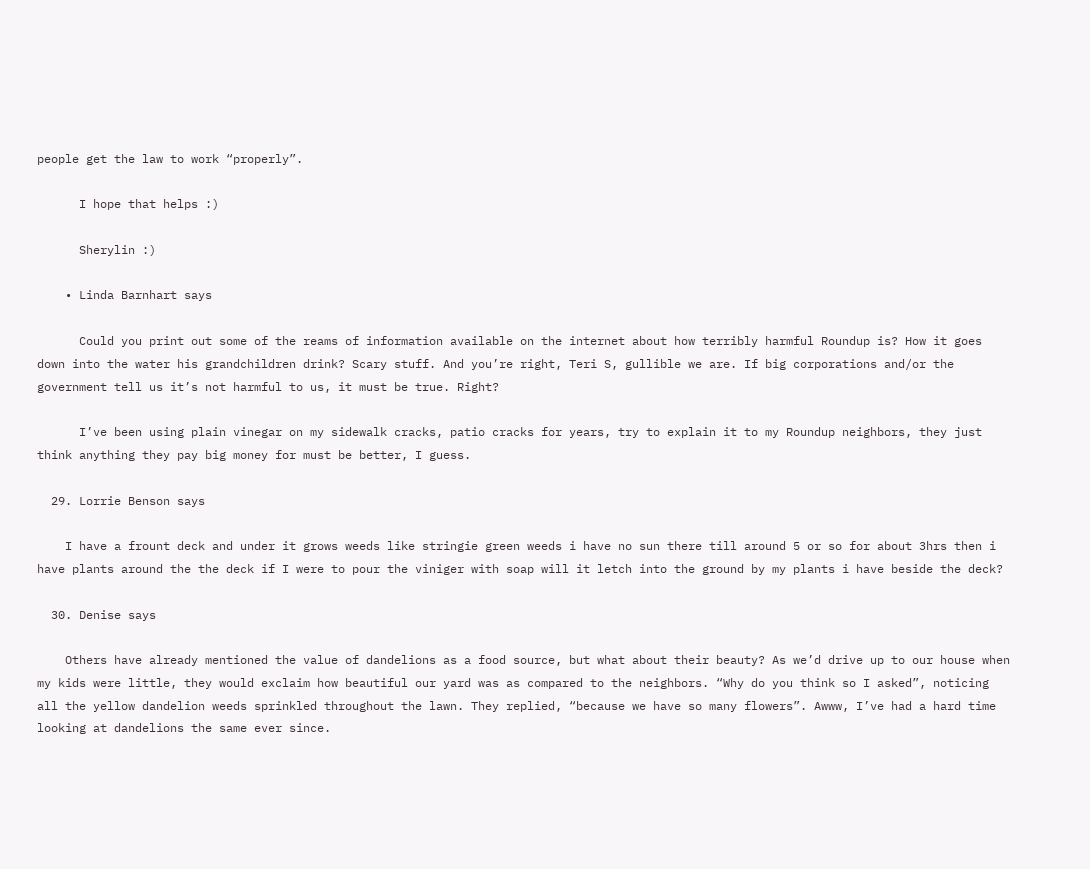people get the law to work “properly”.

      I hope that helps :)

      Sherylin :)

    • Linda Barnhart says

      Could you print out some of the reams of information available on the internet about how terribly harmful Roundup is? How it goes down into the water his grandchildren drink? Scary stuff. And you’re right, Teri S, gullible we are. If big corporations and/or the government tell us it’s not harmful to us, it must be true. Right?

      I’ve been using plain vinegar on my sidewalk cracks, patio cracks for years, try to explain it to my Roundup neighbors, they just think anything they pay big money for must be better, I guess.

  29. Lorrie Benson says

    I have a frount deck and under it grows weeds like stringie green weeds i have no sun there till around 5 or so for about 3hrs then i have plants around the the deck if I were to pour the viniger with soap will it letch into the ground by my plants i have beside the deck?

  30. Denise says

    Others have already mentioned the value of dandelions as a food source, but what about their beauty? As we’d drive up to our house when my kids were little, they would exclaim how beautiful our yard was as compared to the neighbors. “Why do you think so I asked”, noticing all the yellow dandelion weeds sprinkled throughout the lawn. They replied, “because we have so many flowers”. Awww, I’ve had a hard time looking at dandelions the same ever since.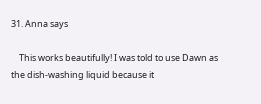31. Anna says

    This works beautifully! I was told to use Dawn as the dish-washing liquid because it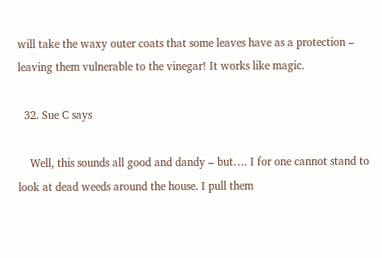will take the waxy outer coats that some leaves have as a protection – leaving them vulnerable to the vinegar! It works like magic.

  32. Sue C says

    Well, this sounds all good and dandy – but…. I for one cannot stand to look at dead weeds around the house. I pull them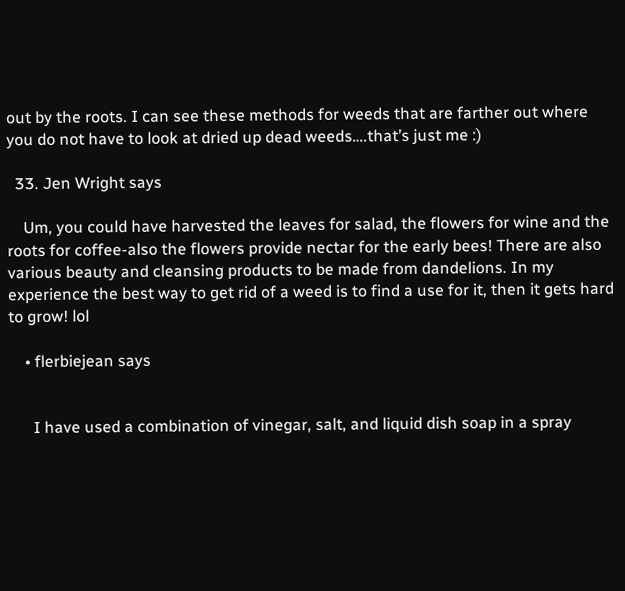out by the roots. I can see these methods for weeds that are farther out where you do not have to look at dried up dead weeds….that’s just me :)

  33. Jen Wright says

    Um, you could have harvested the leaves for salad, the flowers for wine and the roots for coffee-also the flowers provide nectar for the early bees! There are also various beauty and cleansing products to be made from dandelions. In my experience the best way to get rid of a weed is to find a use for it, then it gets hard to grow! lol

    • flerbiejean says


      I have used a combination of vinegar, salt, and liquid dish soap in a spray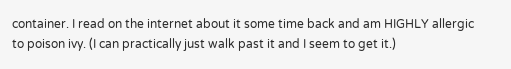container. I read on the internet about it some time back and am HIGHLY allergic to poison ivy. (I can practically just walk past it and I seem to get it.)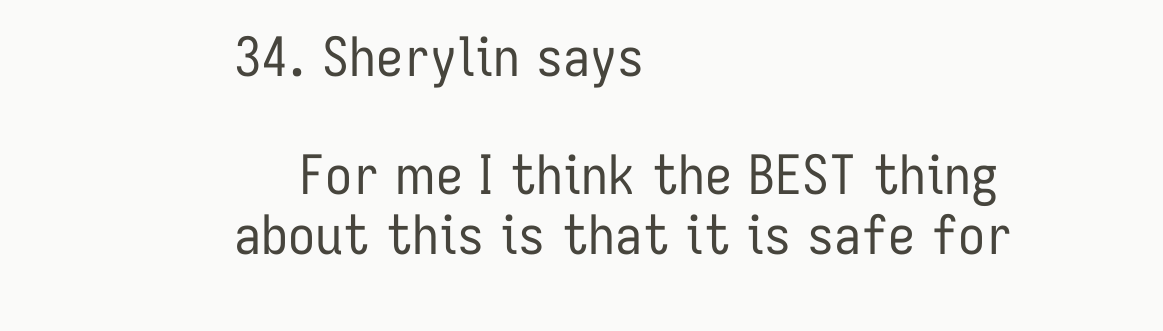34. Sherylin says

    For me I think the BEST thing about this is that it is safe for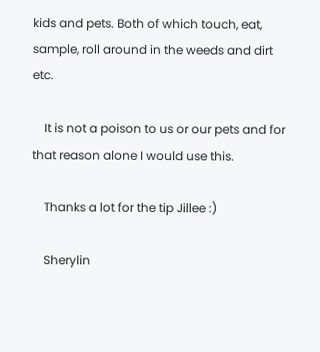kids and pets. Both of which touch, eat, sample, roll around in the weeds and dirt etc.

    It is not a poison to us or our pets and for that reason alone I would use this.

    Thanks a lot for the tip Jillee :)

    Sherylin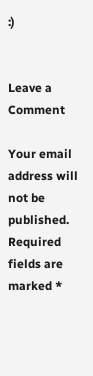:)


Leave a Comment

Your email address will not be published. Required fields are marked *